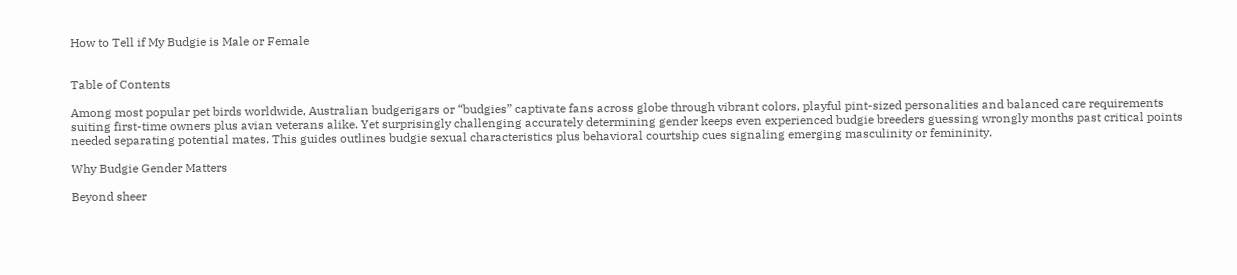How to Tell if My Budgie is Male or Female


Table of Contents

Among most popular pet birds worldwide, Australian budgerigars or “budgies” captivate fans across globe through vibrant colors, playful pint-sized personalities and balanced care requirements suiting first-time owners plus avian veterans alike. Yet surprisingly challenging accurately determining gender keeps even experienced budgie breeders guessing wrongly months past critical points needed separating potential mates. This guides outlines budgie sexual characteristics plus behavioral courtship cues signaling emerging masculinity or femininity.

Why Budgie Gender Matters

Beyond sheer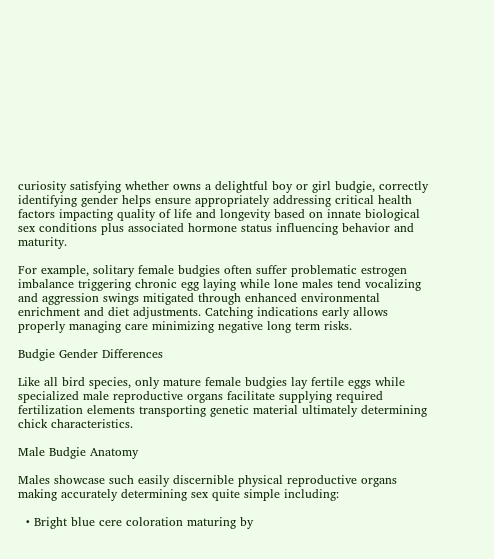curiosity satisfying whether owns a delightful boy or girl budgie, correctly identifying gender helps ensure appropriately addressing critical health factors impacting quality of life and longevity based on innate biological sex conditions plus associated hormone status influencing behavior and maturity.

For example, solitary female budgies often suffer problematic estrogen imbalance triggering chronic egg laying while lone males tend vocalizing and aggression swings mitigated through enhanced environmental enrichment and diet adjustments. Catching indications early allows properly managing care minimizing negative long term risks.

Budgie Gender Differences

Like all bird species, only mature female budgies lay fertile eggs while specialized male reproductive organs facilitate supplying required fertilization elements transporting genetic material ultimately determining chick characteristics.

Male Budgie Anatomy

Males showcase such easily discernible physical reproductive organs making accurately determining sex quite simple including:

  • Bright blue cere coloration maturing by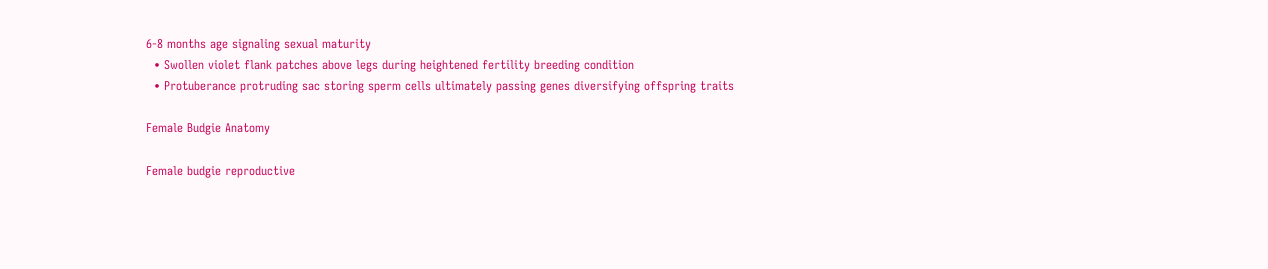6-8 months age signaling sexual maturity
  • Swollen violet flank patches above legs during heightened fertility breeding condition
  • Protuberance protruding sac storing sperm cells ultimately passing genes diversifying offspring traits

Female Budgie Anatomy

Female budgie reproductive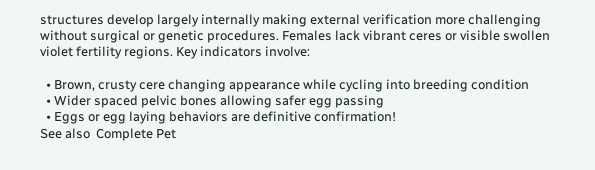structures develop largely internally making external verification more challenging without surgical or genetic procedures. Females lack vibrant ceres or visible swollen violet fertility regions. Key indicators involve:

  • Brown, crusty cere changing appearance while cycling into breeding condition
  • Wider spaced pelvic bones allowing safer egg passing
  • Eggs or egg laying behaviors are definitive confirmation!
See also  Complete Pet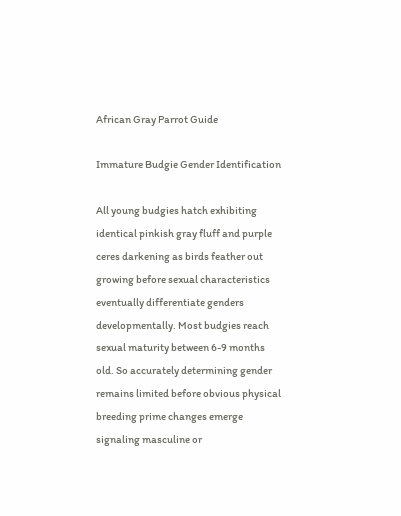African Gray Parrot Guide

Immature Budgie Gender Identification

All young budgies hatch exhibiting identical pinkish gray fluff and purple ceres darkening as birds feather out growing before sexual characteristics eventually differentiate genders developmentally. Most budgies reach sexual maturity between 6-9 months old. So accurately determining gender remains limited before obvious physical breeding prime changes emerge signaling masculine or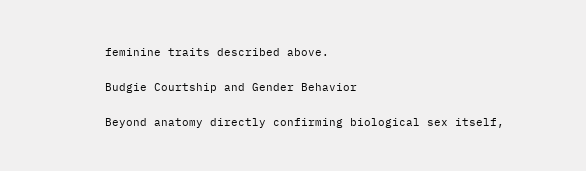feminine traits described above.

Budgie Courtship and Gender Behavior

Beyond anatomy directly confirming biological sex itself,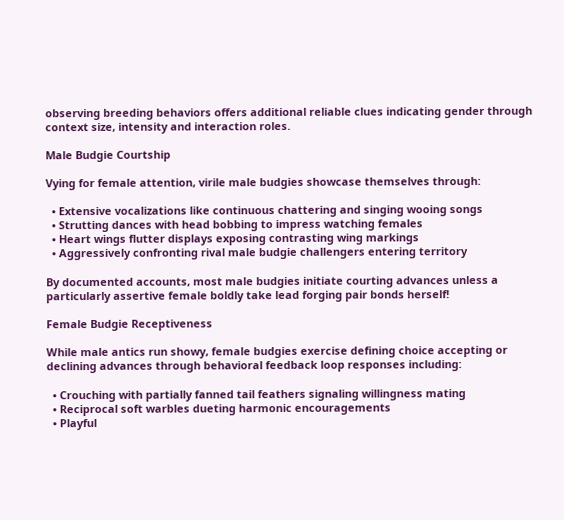observing breeding behaviors offers additional reliable clues indicating gender through context size, intensity and interaction roles.

Male Budgie Courtship

Vying for female attention, virile male budgies showcase themselves through:

  • Extensive vocalizations like continuous chattering and singing wooing songs
  • Strutting dances with head bobbing to impress watching females
  • Heart wings flutter displays exposing contrasting wing markings
  • Aggressively confronting rival male budgie challengers entering territory

By documented accounts, most male budgies initiate courting advances unless a particularly assertive female boldly take lead forging pair bonds herself!

Female Budgie Receptiveness

While male antics run showy, female budgies exercise defining choice accepting or declining advances through behavioral feedback loop responses including:

  • Crouching with partially fanned tail feathers signaling willingness mating
  • Reciprocal soft warbles dueting harmonic encouragements
  • Playful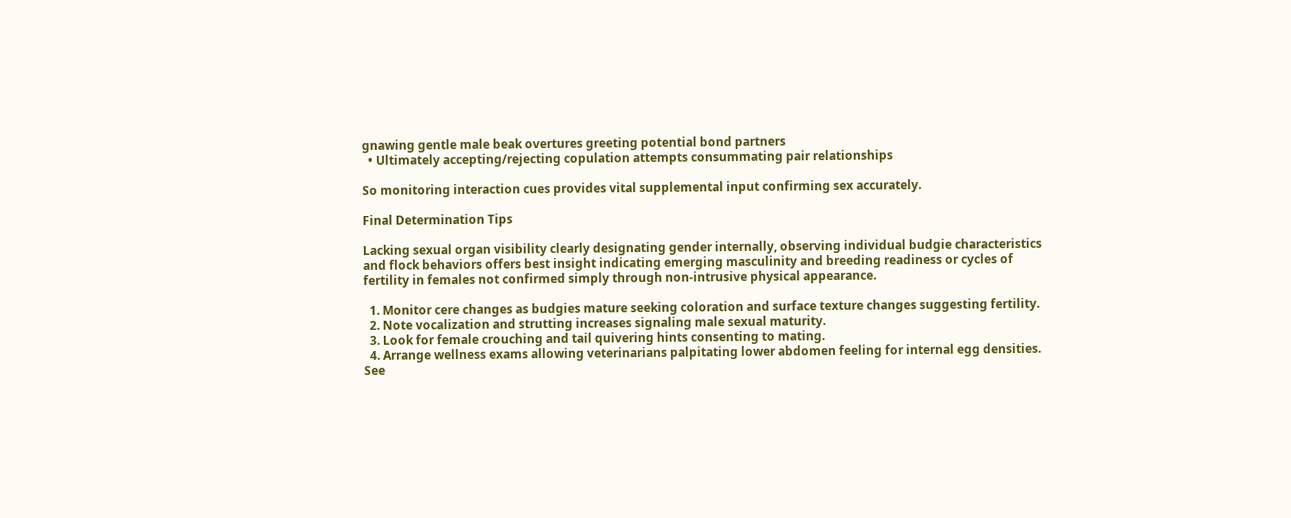gnawing gentle male beak overtures greeting potential bond partners
  • Ultimately accepting/rejecting copulation attempts consummating pair relationships

So monitoring interaction cues provides vital supplemental input confirming sex accurately.

Final Determination Tips

Lacking sexual organ visibility clearly designating gender internally, observing individual budgie characteristics and flock behaviors offers best insight indicating emerging masculinity and breeding readiness or cycles of fertility in females not confirmed simply through non-intrusive physical appearance.

  1. Monitor cere changes as budgies mature seeking coloration and surface texture changes suggesting fertility.
  2. Note vocalization and strutting increases signaling male sexual maturity.
  3. Look for female crouching and tail quivering hints consenting to mating.
  4. Arrange wellness exams allowing veterinarians palpitating lower abdomen feeling for internal egg densities.
See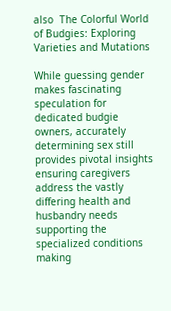also  The Colorful World of Budgies: Exploring Varieties and Mutations

While guessing gender makes fascinating speculation for dedicated budgie owners, accurately determining sex still provides pivotal insights ensuring caregivers address the vastly differing health and husbandry needs supporting the specialized conditions making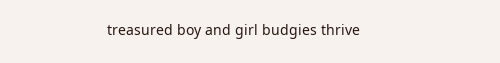treasured boy and girl budgies thrive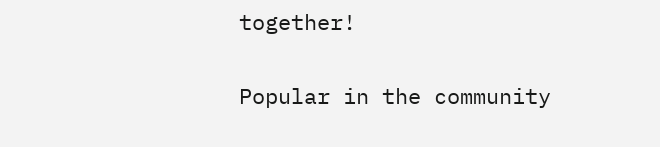together!

Popular in the community